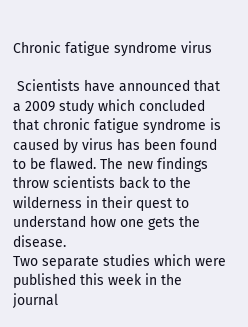Chronic fatigue syndrome virus

 Scientists have announced that a 2009 study which concluded that chronic fatigue syndrome is caused by virus has been found to be flawed. The new findings throw scientists back to the wilderness in their quest to understand how one gets the disease.
Two separate studies which were published this week in the journal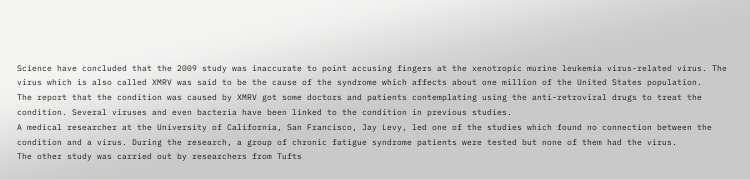Science have concluded that the 2009 study was inaccurate to point accusing fingers at the xenotropic murine leukemia virus-related virus. The virus which is also called XMRV was said to be the cause of the syndrome which affects about one million of the United States population.
The report that the condition was caused by XMRV got some doctors and patients contemplating using the anti-retroviral drugs to treat the condition. Several viruses and even bacteria have been linked to the condition in previous studies.
A medical researcher at the University of California, San Francisco, Jay Levy, led one of the studies which found no connection between the condition and a virus. During the research, a group of chronic fatigue syndrome patients were tested but none of them had the virus.
The other study was carried out by researchers from Tufts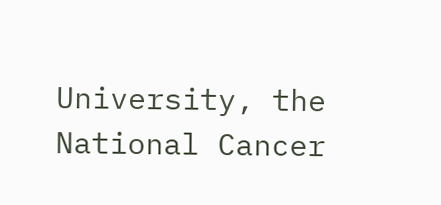University, the National Cancer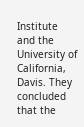Institute and the University of California, Davis. They concluded that the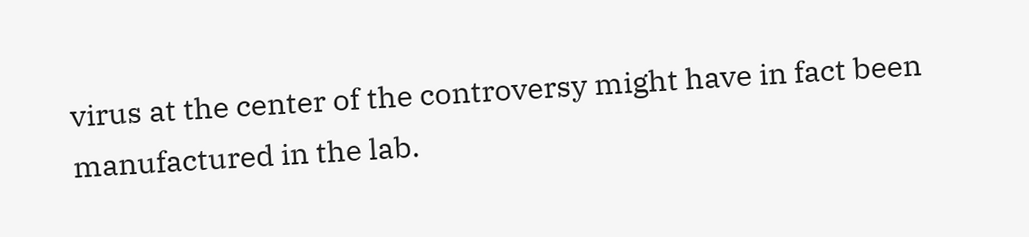virus at the center of the controversy might have in fact been manufactured in the lab.